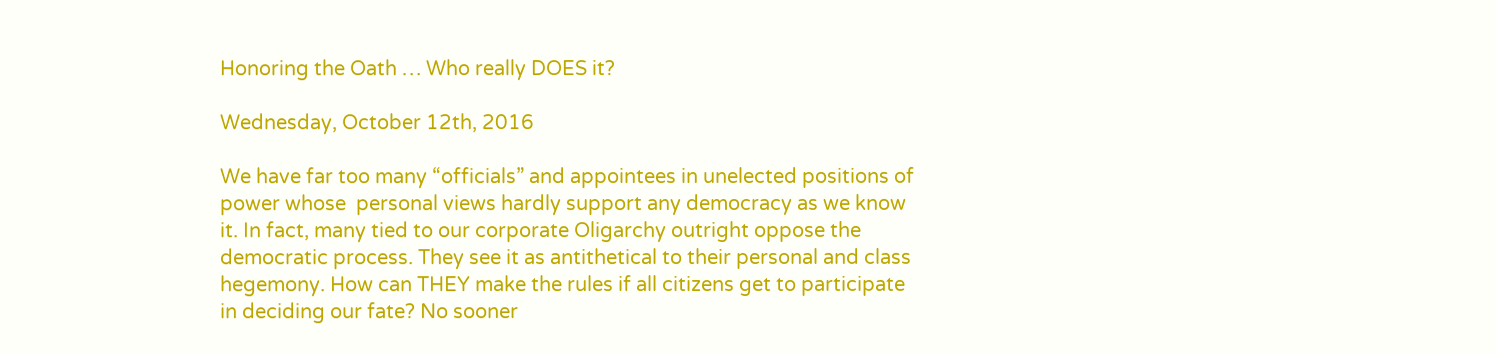Honoring the Oath … Who really DOES it?

Wednesday, October 12th, 2016

We have far too many “officials” and appointees in unelected positions of power whose  personal views hardly support any democracy as we know it. In fact, many tied to our corporate Oligarchy outright oppose the democratic process. They see it as antithetical to their personal and class hegemony. How can THEY make the rules if all citizens get to participate in deciding our fate? No sooner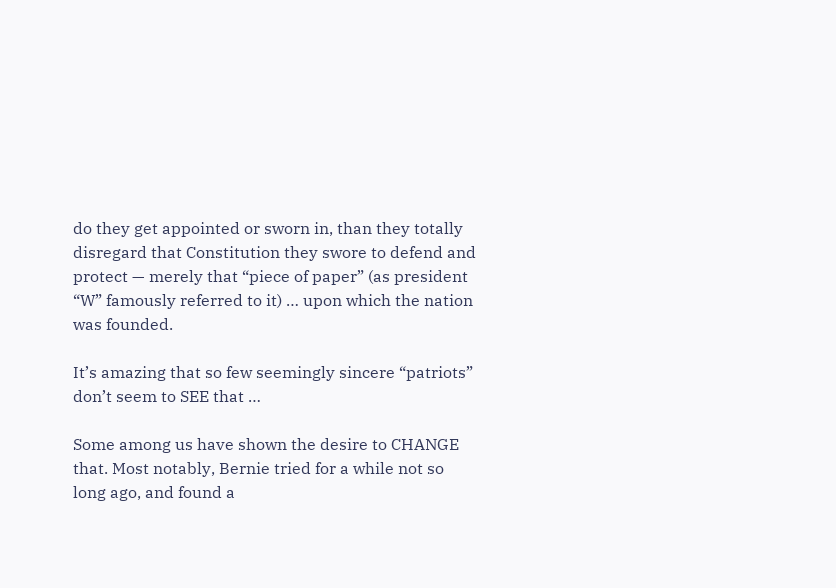do they get appointed or sworn in, than they totally disregard that Constitution they swore to defend and protect — merely that “piece of paper” (as president “W” famously referred to it) … upon which the nation was founded.

It’s amazing that so few seemingly sincere “patriots” don’t seem to SEE that …

Some among us have shown the desire to CHANGE that. Most notably, Bernie tried for a while not so long ago, and found a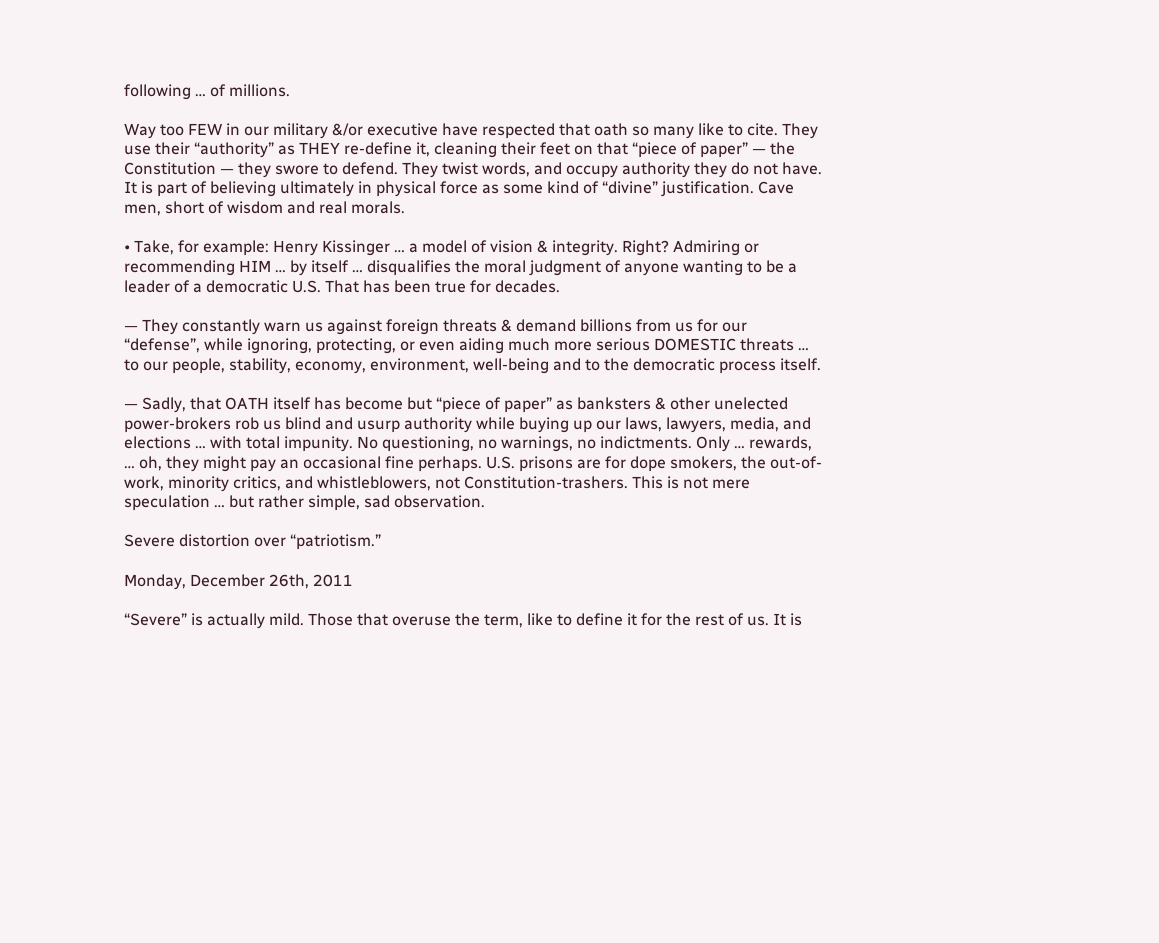following … of millions.

Way too FEW in our military &/or executive have respected that oath so many like to cite. They use their “authority” as THEY re-define it, cleaning their feet on that “piece of paper” — the Constitution — they swore to defend. They twist words, and occupy authority they do not have. It is part of believing ultimately in physical force as some kind of “divine” justification. Cave men, short of wisdom and real morals.

• Take, for example: Henry Kissinger … a model of vision & integrity. Right? Admiring or recommending HIM … by itself … disqualifies the moral judgment of anyone wanting to be a leader of a democratic U.S. That has been true for decades.

— They constantly warn us against foreign threats & demand billions from us for our “defense”, while ignoring, protecting, or even aiding much more serious DOMESTIC threats … to our people, stability, economy, environment, well-being and to the democratic process itself.

— Sadly, that OATH itself has become but “piece of paper” as banksters & other unelected power-brokers rob us blind and usurp authority while buying up our laws, lawyers, media, and elections … with total impunity. No questioning, no warnings, no indictments. Only … rewards, … oh, they might pay an occasional fine perhaps. U.S. prisons are for dope smokers, the out-of-work, minority critics, and whistleblowers, not Constitution-trashers. This is not mere speculation … but rather simple, sad observation.

Severe distortion over “patriotism.”

Monday, December 26th, 2011

“Severe” is actually mild. Those that overuse the term, like to define it for the rest of us. It is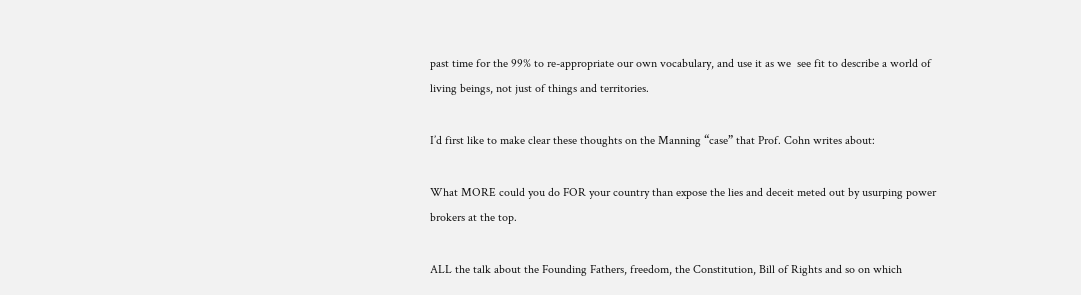past time for the 99% to re-appropriate our own vocabulary, and use it as we  see fit to describe a world of living beings, not just of things and territories.

I’d first like to make clear these thoughts on the Manning “case” that Prof. Cohn writes about:

What MORE could you do FOR your country than expose the lies and deceit meted out by usurping power brokers at the top.

ALL the talk about the Founding Fathers, freedom, the Constitution, Bill of Rights and so on which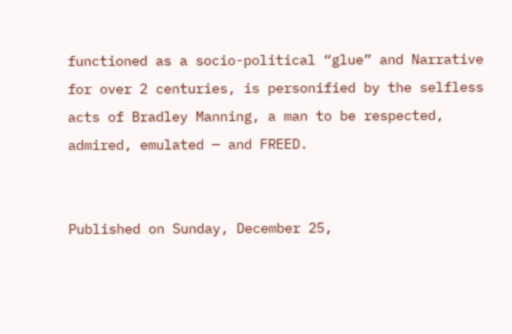functioned as a socio-political “glue” and Narrative for over 2 centuries, is personified by the selfless acts of Bradley Manning, a man to be respected, admired, emulated — and FREED.


Published on Sunday, December 25,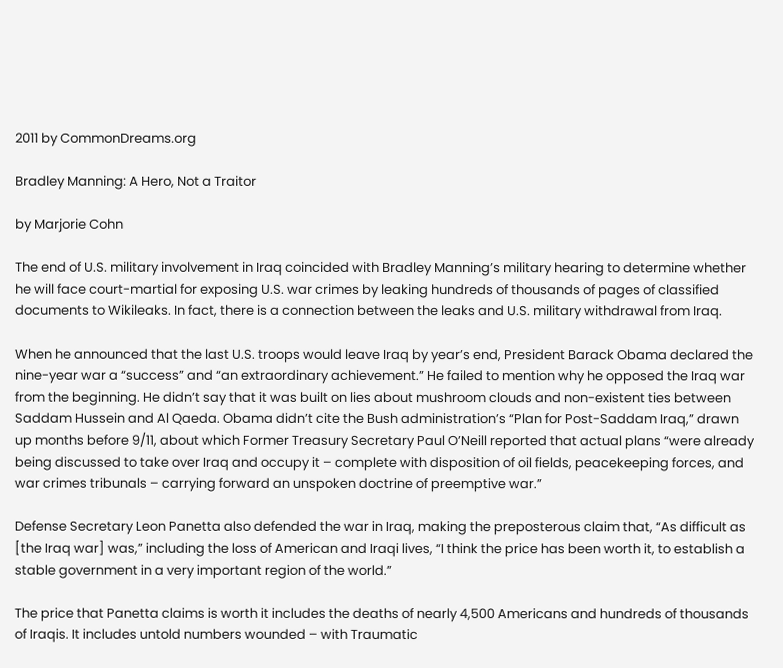2011 by CommonDreams.org

Bradley Manning: A Hero, Not a Traitor

by Marjorie Cohn

The end of U.S. military involvement in Iraq coincided with Bradley Manning’s military hearing to determine whether he will face court-martial for exposing U.S. war crimes by leaking hundreds of thousands of pages of classified documents to Wikileaks. In fact, there is a connection between the leaks and U.S. military withdrawal from Iraq.

When he announced that the last U.S. troops would leave Iraq by year’s end, President Barack Obama declared the nine-year war a “success” and “an extraordinary achievement.” He failed to mention why he opposed the Iraq war from the beginning. He didn’t say that it was built on lies about mushroom clouds and non-existent ties between Saddam Hussein and Al Qaeda. Obama didn’t cite the Bush administration’s “Plan for Post-Saddam Iraq,” drawn up months before 9/11, about which Former Treasury Secretary Paul O’Neill reported that actual plans “were already being discussed to take over Iraq and occupy it – complete with disposition of oil fields, peacekeeping forces, and war crimes tribunals – carrying forward an unspoken doctrine of preemptive war.”

Defense Secretary Leon Panetta also defended the war in Iraq, making the preposterous claim that, “As difficult as [the Iraq war] was,” including the loss of American and Iraqi lives, “I think the price has been worth it, to establish a stable government in a very important region of the world.”

The price that Panetta claims is worth it includes the deaths of nearly 4,500 Americans and hundreds of thousands of Iraqis. It includes untold numbers wounded – with Traumatic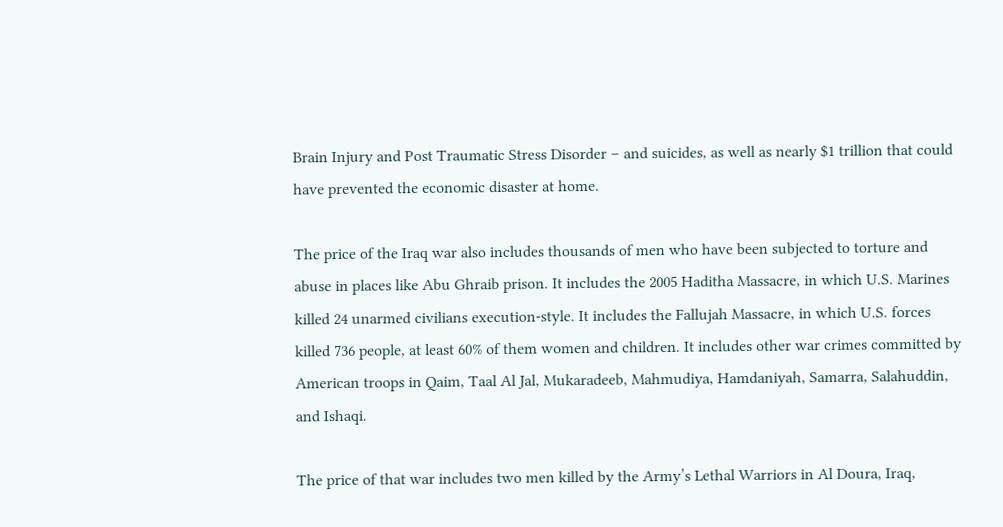Brain Injury and Post Traumatic Stress Disorder – and suicides, as well as nearly $1 trillion that could have prevented the economic disaster at home.

The price of the Iraq war also includes thousands of men who have been subjected to torture and abuse in places like Abu Ghraib prison. It includes the 2005 Haditha Massacre, in which U.S. Marines killed 24 unarmed civilians execution-style. It includes the Fallujah Massacre, in which U.S. forces killed 736 people, at least 60% of them women and children. It includes other war crimes committed by American troops in Qaim, Taal Al Jal, Mukaradeeb, Mahmudiya, Hamdaniyah, Samarra, Salahuddin, and Ishaqi.

The price of that war includes two men killed by the Army’s Lethal Warriors in Al Doura, Iraq,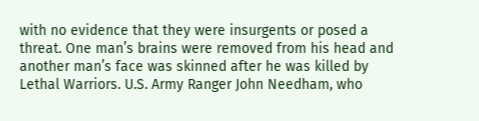with no evidence that they were insurgents or posed a threat. One man’s brains were removed from his head and another man’s face was skinned after he was killed by Lethal Warriors. U.S. Army Ranger John Needham, who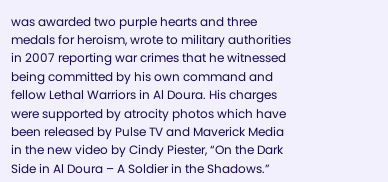was awarded two purple hearts and three medals for heroism, wrote to military authorities in 2007 reporting war crimes that he witnessed being committed by his own command and fellow Lethal Warriors in Al Doura. His charges were supported by atrocity photos which have been released by Pulse TV and Maverick Media in the new video by Cindy Piester, “On the Dark Side in Al Doura – A Soldier in the Shadows.”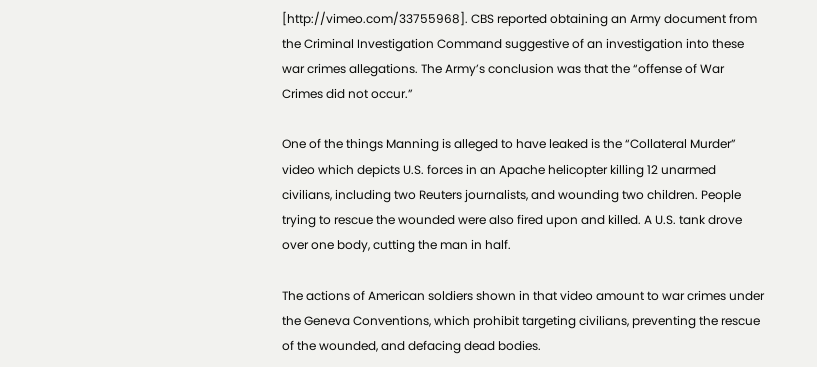[http://vimeo.com/33755968]. CBS reported obtaining an Army document from the Criminal Investigation Command suggestive of an investigation into these war crimes allegations. The Army’s conclusion was that the “offense of War Crimes did not occur.”

One of the things Manning is alleged to have leaked is the “Collateral Murder” video which depicts U.S. forces in an Apache helicopter killing 12 unarmed civilians, including two Reuters journalists, and wounding two children. People trying to rescue the wounded were also fired upon and killed. A U.S. tank drove over one body, cutting the man in half.

The actions of American soldiers shown in that video amount to war crimes under the Geneva Conventions, which prohibit targeting civilians, preventing the rescue of the wounded, and defacing dead bodies.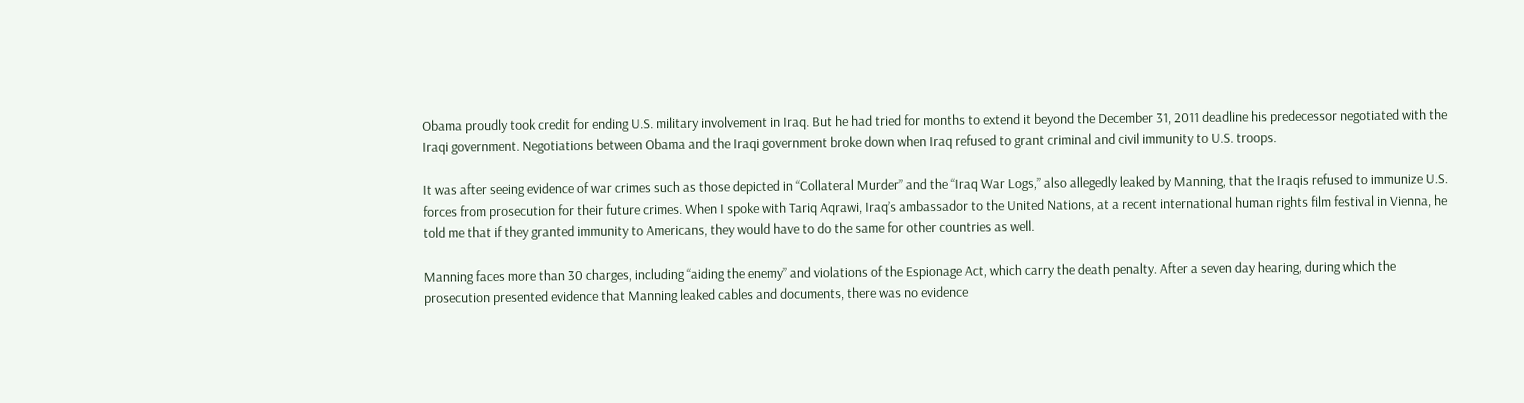Obama proudly took credit for ending U.S. military involvement in Iraq. But he had tried for months to extend it beyond the December 31, 2011 deadline his predecessor negotiated with the Iraqi government. Negotiations between Obama and the Iraqi government broke down when Iraq refused to grant criminal and civil immunity to U.S. troops.

It was after seeing evidence of war crimes such as those depicted in “Collateral Murder” and the “Iraq War Logs,” also allegedly leaked by Manning, that the Iraqis refused to immunize U.S. forces from prosecution for their future crimes. When I spoke with Tariq Aqrawi, Iraq’s ambassador to the United Nations, at a recent international human rights film festival in Vienna, he told me that if they granted immunity to Americans, they would have to do the same for other countries as well.

Manning faces more than 30 charges, including “aiding the enemy” and violations of the Espionage Act, which carry the death penalty. After a seven day hearing, during which the prosecution presented evidence that Manning leaked cables and documents, there was no evidence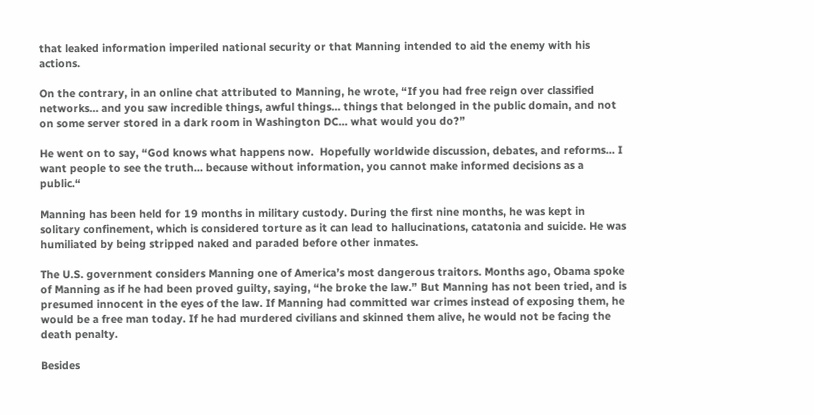that leaked information imperiled national security or that Manning intended to aid the enemy with his actions.

On the contrary, in an online chat attributed to Manning, he wrote, “If you had free reign over classified networks… and you saw incredible things, awful things… things that belonged in the public domain, and not on some server stored in a dark room in Washington DC… what would you do?”

He went on to say, “God knows what happens now.  Hopefully worldwide discussion, debates, and reforms… I want people to see the truth… because without information, you cannot make informed decisions as a public.“

Manning has been held for 19 months in military custody. During the first nine months, he was kept in solitary confinement, which is considered torture as it can lead to hallucinations, catatonia and suicide. He was humiliated by being stripped naked and paraded before other inmates.

The U.S. government considers Manning one of America’s most dangerous traitors. Months ago, Obama spoke of Manning as if he had been proved guilty, saying, “he broke the law.” But Manning has not been tried, and is presumed innocent in the eyes of the law. If Manning had committed war crimes instead of exposing them, he would be a free man today. If he had murdered civilians and skinned them alive, he would not be facing the death penalty.

Besides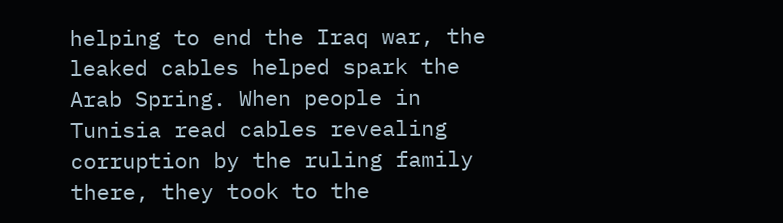helping to end the Iraq war, the leaked cables helped spark the Arab Spring. When people in Tunisia read cables revealing corruption by the ruling family there, they took to the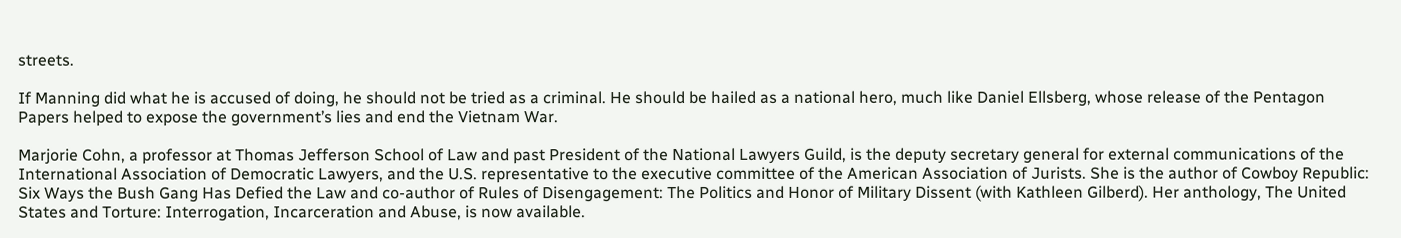streets.

If Manning did what he is accused of doing, he should not be tried as a criminal. He should be hailed as a national hero, much like Daniel Ellsberg, whose release of the Pentagon Papers helped to expose the government’s lies and end the Vietnam War.

Marjorie Cohn, a professor at Thomas Jefferson School of Law and past President of the National Lawyers Guild, is the deputy secretary general for external communications of the International Association of Democratic Lawyers, and the U.S. representative to the executive committee of the American Association of Jurists. She is the author of Cowboy Republic: Six Ways the Bush Gang Has Defied the Law and co-author of Rules of Disengagement: The Politics and Honor of Military Dissent (with Kathleen Gilberd). Her anthology, The United States and Torture: Interrogation, Incarceration and Abuse, is now available.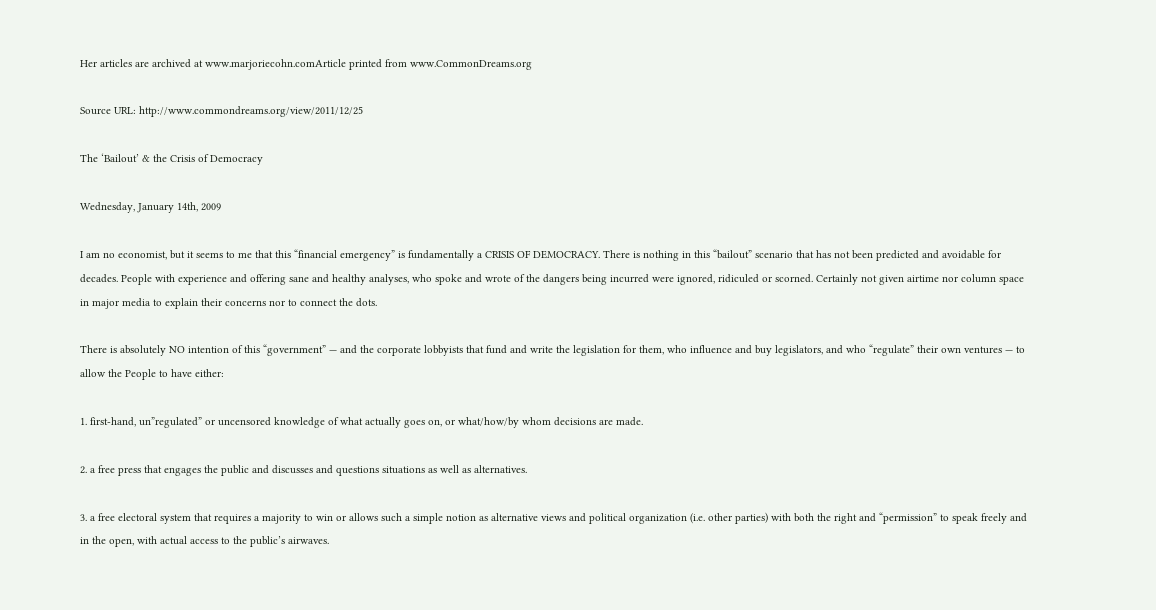Her articles are archived at www.marjoriecohn.comArticle printed from www.CommonDreams.org

Source URL: http://www.commondreams.org/view/2011/12/25

The ‘Bailout’ & the Crisis of Democracy

Wednesday, January 14th, 2009

I am no economist, but it seems to me that this “financial emergency” is fundamentally a CRISIS OF DEMOCRACY. There is nothing in this “bailout” scenario that has not been predicted and avoidable for decades. People with experience and offering sane and healthy analyses, who spoke and wrote of the dangers being incurred were ignored, ridiculed or scorned. Certainly not given airtime nor column space in major media to explain their concerns nor to connect the dots.

There is absolutely NO intention of this “government” — and the corporate lobbyists that fund and write the legislation for them, who influence and buy legislators, and who “regulate” their own ventures — to allow the People to have either:

1. first-hand, un”regulated” or uncensored knowledge of what actually goes on, or what/how/by whom decisions are made.

2. a free press that engages the public and discusses and questions situations as well as alternatives.

3. a free electoral system that requires a majority to win or allows such a simple notion as alternative views and political organization (i.e. other parties) with both the right and “permission” to speak freely and in the open, with actual access to the public’s airwaves.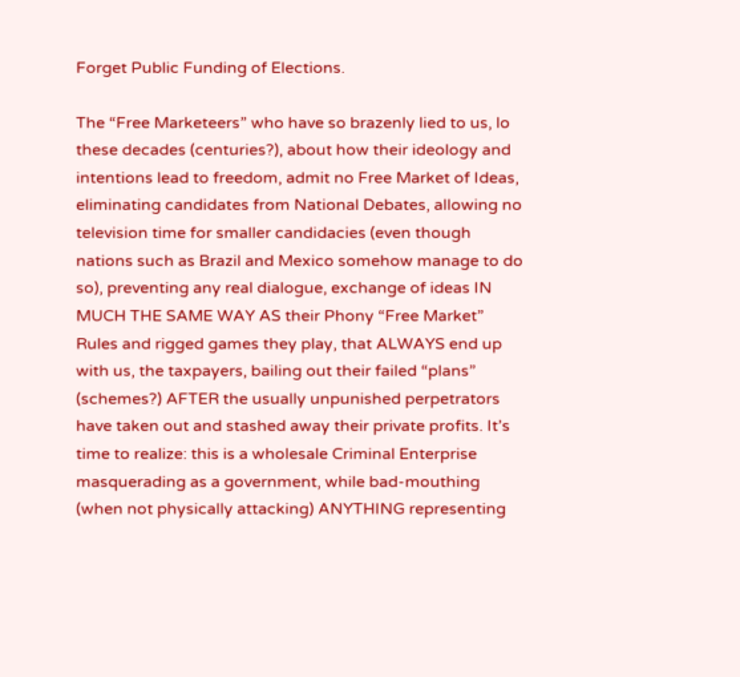Forget Public Funding of Elections.

The “Free Marketeers” who have so brazenly lied to us, lo these decades (centuries?), about how their ideology and intentions lead to freedom, admit no Free Market of Ideas, eliminating candidates from National Debates, allowing no television time for smaller candidacies (even though nations such as Brazil and Mexico somehow manage to do so), preventing any real dialogue, exchange of ideas IN MUCH THE SAME WAY AS their Phony “Free Market” Rules and rigged games they play, that ALWAYS end up with us, the taxpayers, bailing out their failed “plans” (schemes?) AFTER the usually unpunished perpetrators have taken out and stashed away their private profits. It’s time to realize: this is a wholesale Criminal Enterprise masquerading as a government, while bad-mouthing (when not physically attacking) ANYTHING representing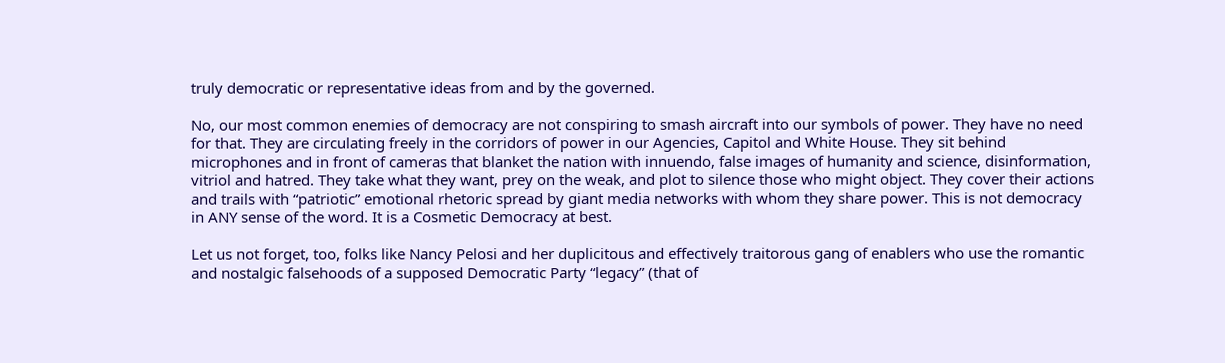truly democratic or representative ideas from and by the governed.

No, our most common enemies of democracy are not conspiring to smash aircraft into our symbols of power. They have no need for that. They are circulating freely in the corridors of power in our Agencies, Capitol and White House. They sit behind microphones and in front of cameras that blanket the nation with innuendo, false images of humanity and science, disinformation, vitriol and hatred. They take what they want, prey on the weak, and plot to silence those who might object. They cover their actions and trails with “patriotic” emotional rhetoric spread by giant media networks with whom they share power. This is not democracy in ANY sense of the word. It is a Cosmetic Democracy at best.

Let us not forget, too, folks like Nancy Pelosi and her duplicitous and effectively traitorous gang of enablers who use the romantic and nostalgic falsehoods of a supposed Democratic Party “legacy” (that of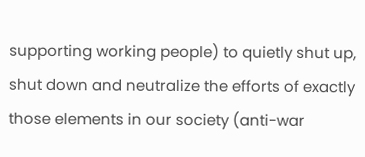supporting working people) to quietly shut up, shut down and neutralize the efforts of exactly those elements in our society (anti-war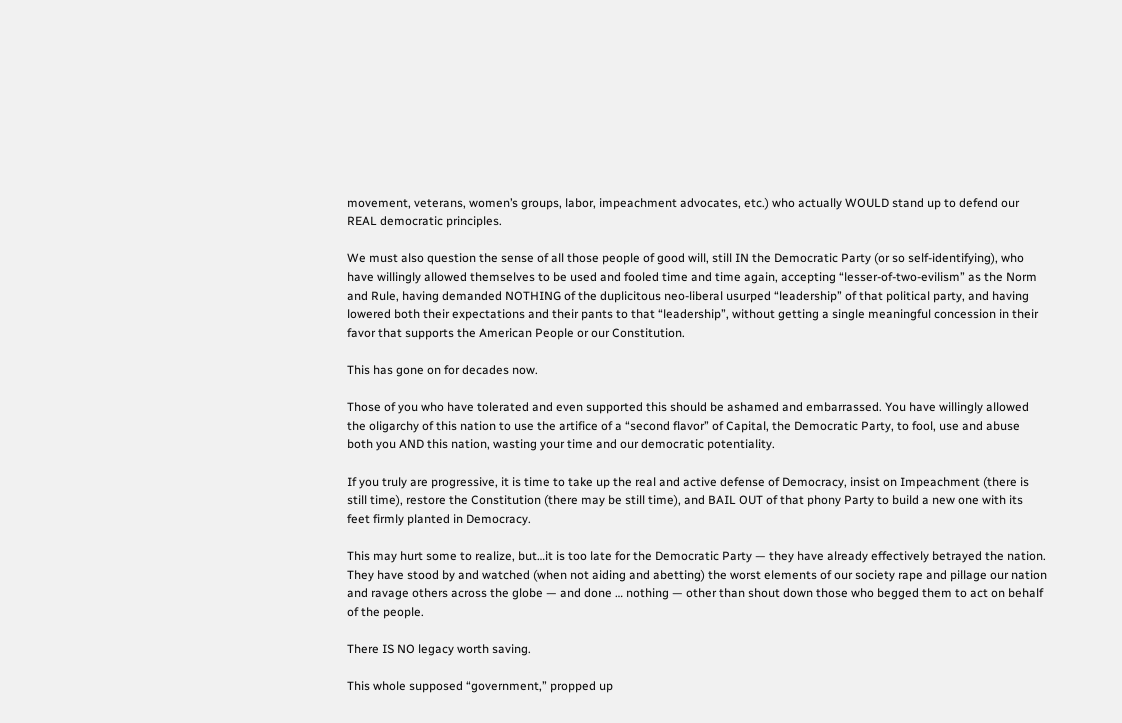movement, veterans, women’s groups, labor, impeachment advocates, etc.) who actually WOULD stand up to defend our REAL democratic principles.

We must also question the sense of all those people of good will, still IN the Democratic Party (or so self-identifying), who have willingly allowed themselves to be used and fooled time and time again, accepting “lesser-of-two-evilism” as the Norm and Rule, having demanded NOTHING of the duplicitous neo-liberal usurped “leadership” of that political party, and having lowered both their expectations and their pants to that “leadership”, without getting a single meaningful concession in their favor that supports the American People or our Constitution.

This has gone on for decades now.

Those of you who have tolerated and even supported this should be ashamed and embarrassed. You have willingly allowed the oligarchy of this nation to use the artifice of a “second flavor” of Capital, the Democratic Party, to fool, use and abuse both you AND this nation, wasting your time and our democratic potentiality.

If you truly are progressive, it is time to take up the real and active defense of Democracy, insist on Impeachment (there is still time), restore the Constitution (there may be still time), and BAIL OUT of that phony Party to build a new one with its feet firmly planted in Democracy.

This may hurt some to realize, but…it is too late for the Democratic Party — they have already effectively betrayed the nation. They have stood by and watched (when not aiding and abetting) the worst elements of our society rape and pillage our nation and ravage others across the globe — and done … nothing — other than shout down those who begged them to act on behalf of the people.

There IS NO legacy worth saving.

This whole supposed “government,” propped up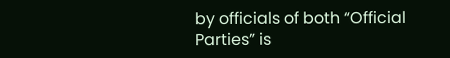by officials of both “Official Parties” is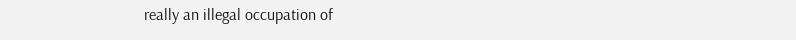really an illegal occupation of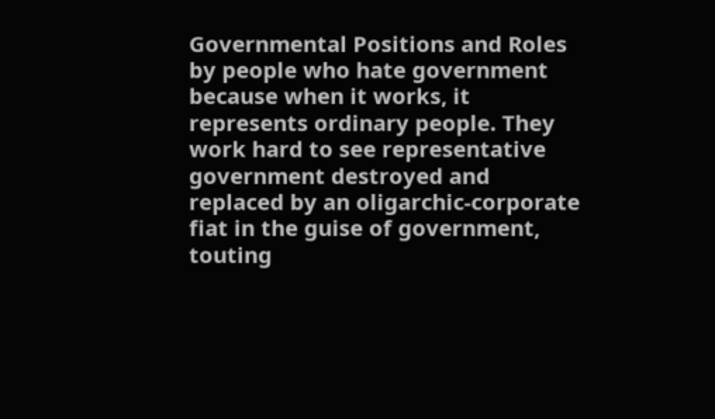Governmental Positions and Roles by people who hate government because when it works, it represents ordinary people. They work hard to see representative government destroyed and replaced by an oligarchic-corporate fiat in the guise of government, touting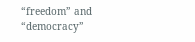“freedom” and “democracy”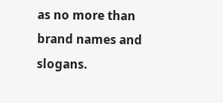as no more than brand names and slogans.